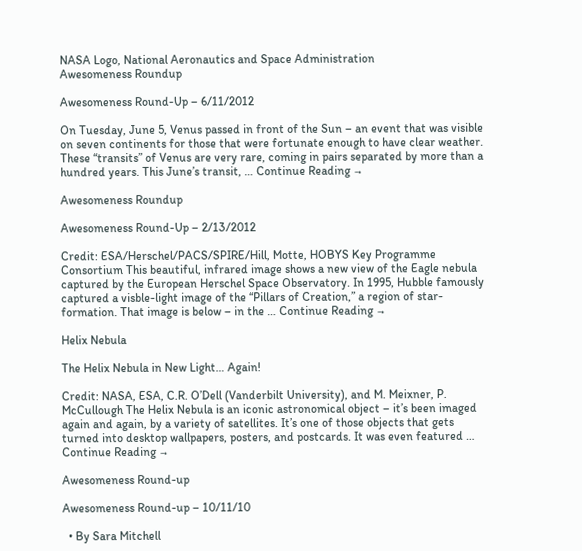NASA Logo, National Aeronautics and Space Administration
Awesomeness Roundup

Awesomeness Round-Up – 6/11/2012

On Tuesday, June 5, Venus passed in front of the Sun – an event that was visible on seven continents for those that were fortunate enough to have clear weather. These “transits” of Venus are very rare, coming in pairs separated by more than a hundred years. This June’s transit, … Continue Reading →

Awesomeness Roundup

Awesomeness Round-Up – 2/13/2012

Credit: ESA/Herschel/PACS/SPIRE/Hill, Motte, HOBYS Key Programme Consortium This beautiful, infrared image shows a new view of the Eagle nebula captured by the European Herschel Space Observatory. In 1995, Hubble famously captured a visble-light image of the “Pillars of Creation,” a region of star-formation. That image is below – in the … Continue Reading →

Helix Nebula

The Helix Nebula in New Light… Again!

Credit: NASA, ESA, C.R. O’Dell (Vanderbilt University), and M. Meixner, P. McCullough The Helix Nebula is an iconic astronomical object – it’s been imaged again and again, by a variety of satellites. It’s one of those objects that gets turned into desktop wallpapers, posters, and postcards. It was even featured … Continue Reading →

Awesomeness Round-up

Awesomeness Round-up – 10/11/10

  • By Sara Mitchell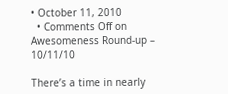• October 11, 2010
  • Comments Off on Awesomeness Round-up – 10/11/10

There’s a time in nearly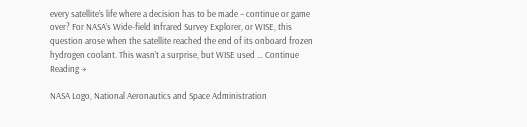every satellite’s life where a decision has to be made – continue or game over? For NASA’s Wide-field Infrared Survey Explorer, or WISE, this question arose when the satellite reached the end of its onboard frozen hydrogen coolant. This wasn’t a surprise, but WISE used … Continue Reading →

NASA Logo, National Aeronautics and Space Administration